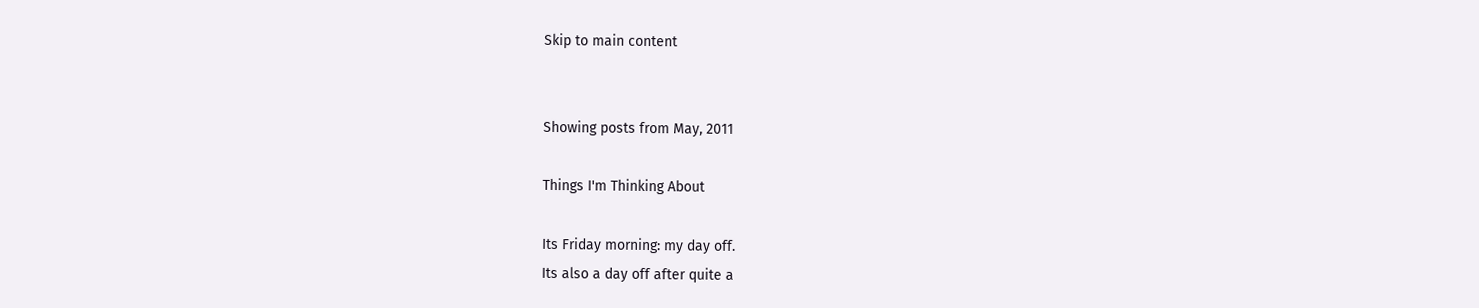Skip to main content


Showing posts from May, 2011

Things I'm Thinking About

Its Friday morning: my day off.
Its also a day off after quite a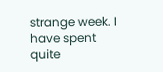strange week. I have spent quite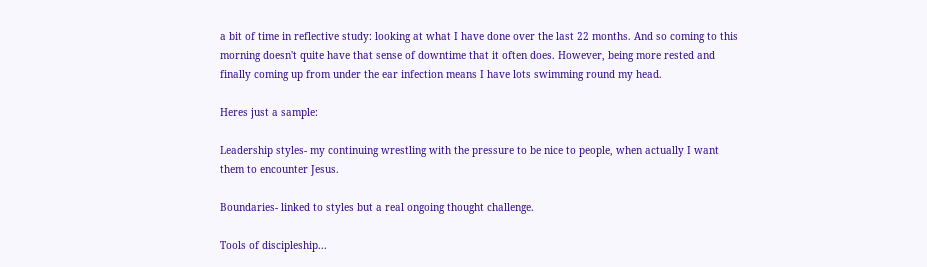a bit of time in reflective study: looking at what I have done over the last 22 months. And so coming to this morning doesn't quite have that sense of downtime that it often does. However, being more rested and finally coming up from under the ear infection means I have lots swimming round my head.

Heres just a sample:

Leadership styles- my continuing wrestling with the pressure to be nice to people, when actually I want them to encounter Jesus.

Boundaries- linked to styles but a real ongoing thought challenge.

Tools of discipleship...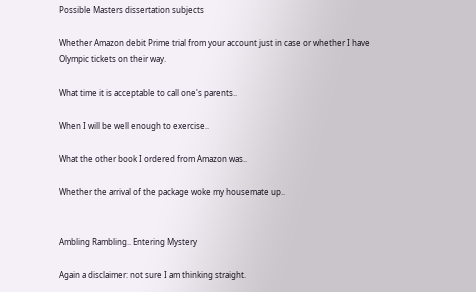Possible Masters dissertation subjects

Whether Amazon debit Prime trial from your account just in case or whether I have Olympic tickets on their way.

What time it is acceptable to call one's parents..

When I will be well enough to exercise..

What the other book I ordered from Amazon was..

Whether the arrival of the package woke my housemate up..


Ambling Rambling.. Entering Mystery

Again a disclaimer: not sure I am thinking straight.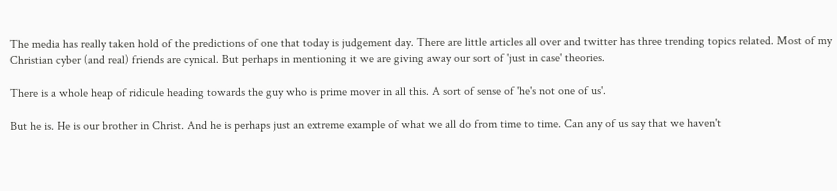The media has really taken hold of the predictions of one that today is judgement day. There are little articles all over and twitter has three trending topics related. Most of my Christian cyber (and real) friends are cynical. But perhaps in mentioning it we are giving away our sort of 'just in case' theories.

There is a whole heap of ridicule heading towards the guy who is prime mover in all this. A sort of sense of 'he's not one of us'.

But he is. He is our brother in Christ. And he is perhaps just an extreme example of what we all do from time to time. Can any of us say that we haven't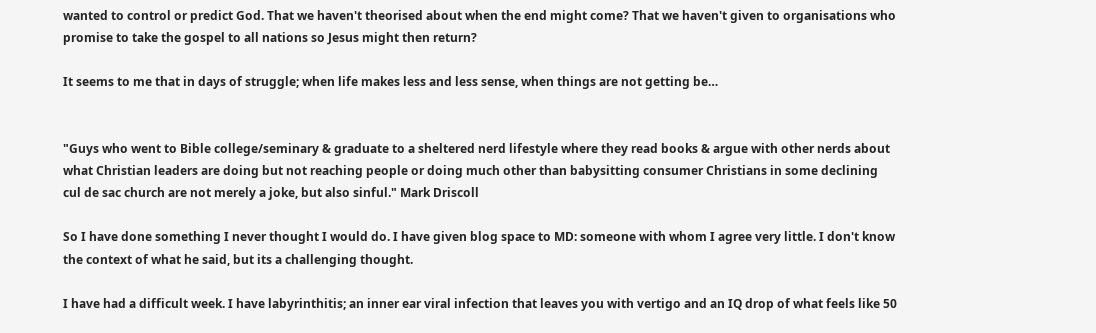wanted to control or predict God. That we haven't theorised about when the end might come? That we haven't given to organisations who promise to take the gospel to all nations so Jesus might then return?

It seems to me that in days of struggle; when life makes less and less sense, when things are not getting be…


"Guys who went to Bible college/seminary & graduate to a sheltered nerd lifestyle where they read books & argue with other nerds about what Christian leaders are doing but not reaching people or doing much other than babysitting consumer Christians in some declining cul de sac church are not merely a joke, but also sinful." Mark Driscoll

So I have done something I never thought I would do. I have given blog space to MD: someone with whom I agree very little. I don't know the context of what he said, but its a challenging thought.

I have had a difficult week. I have labyrinthitis; an inner ear viral infection that leaves you with vertigo and an IQ drop of what feels like 50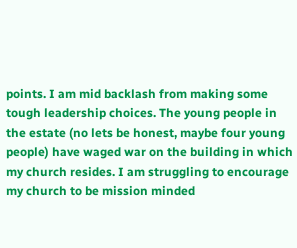points. I am mid backlash from making some tough leadership choices. The young people in the estate (no lets be honest, maybe four young people) have waged war on the building in which my church resides. I am struggling to encourage my church to be mission minded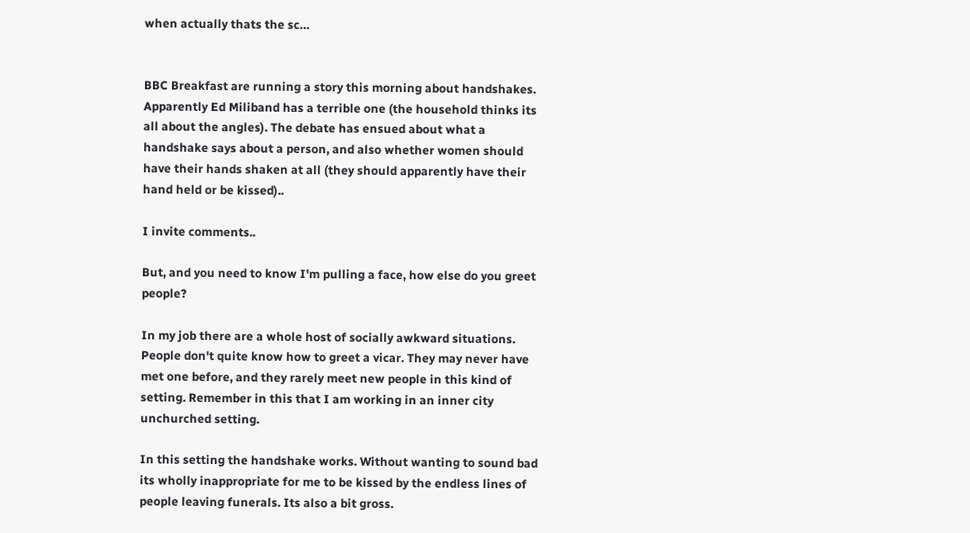when actually thats the sc…


BBC Breakfast are running a story this morning about handshakes. Apparently Ed Miliband has a terrible one (the household thinks its all about the angles). The debate has ensued about what a handshake says about a person, and also whether women should have their hands shaken at all (they should apparently have their hand held or be kissed)..

I invite comments..

But, and you need to know I'm pulling a face, how else do you greet people?

In my job there are a whole host of socially awkward situations. People don't quite know how to greet a vicar. They may never have met one before, and they rarely meet new people in this kind of setting. Remember in this that I am working in an inner city unchurched setting.

In this setting the handshake works. Without wanting to sound bad its wholly inappropriate for me to be kissed by the endless lines of people leaving funerals. Its also a bit gross.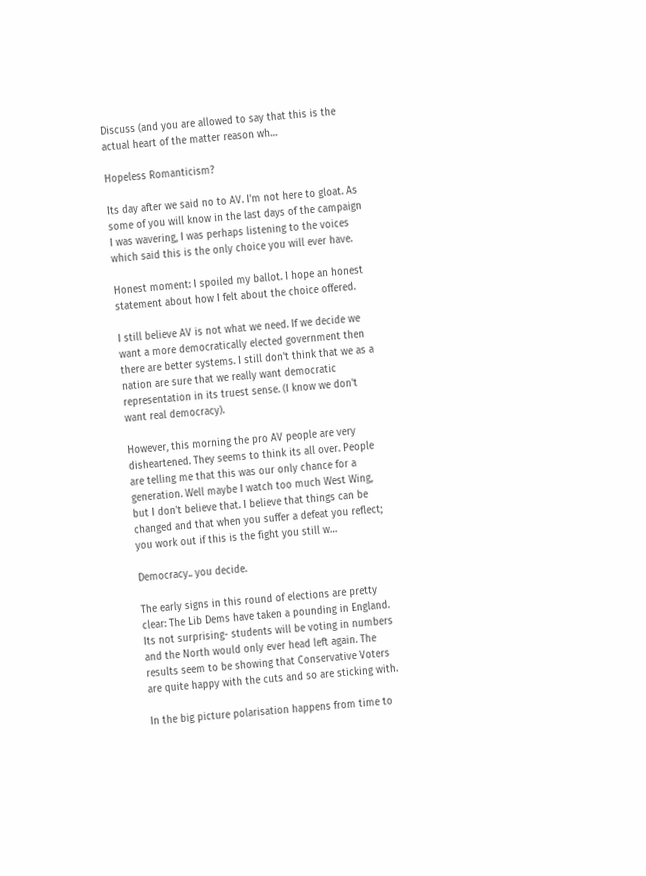Discuss (and you are allowed to say that this is the actual heart of the matter reason wh…

Hopeless Romanticism?

Its day after we said no to AV. I'm not here to gloat. As some of you will know in the last days of the campaign I was wavering, I was perhaps listening to the voices which said this is the only choice you will ever have.

Honest moment: I spoiled my ballot. I hope an honest statement about how I felt about the choice offered.

I still believe AV is not what we need. If we decide we want a more democratically elected government then there are better systems. I still don't think that we as a nation are sure that we really want democratic representation in its truest sense. (I know we don't want real democracy).

However, this morning the pro AV people are very disheartened. They seems to think its all over. People are telling me that this was our only chance for a generation. Well maybe I watch too much West Wing, but I don't believe that. I believe that things can be changed and that when you suffer a defeat you reflect; you work out if this is the fight you still w…

Democracy.. you decide.

The early signs in this round of elections are pretty clear: The Lib Dems have taken a pounding in England. Its not surprising- students will be voting in numbers and the North would only ever head left again. The results seem to be showing that Conservative Voters are quite happy with the cuts and so are sticking with.

In the big picture polarisation happens from time to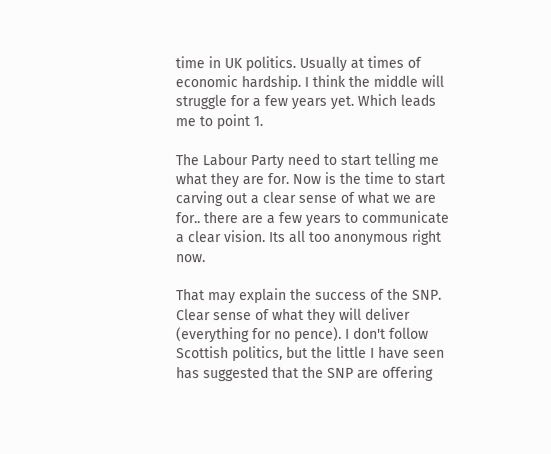time in UK politics. Usually at times of economic hardship. I think the middle will struggle for a few years yet. Which leads me to point 1.

The Labour Party need to start telling me what they are for. Now is the time to start carving out a clear sense of what we are for.. there are a few years to communicate a clear vision. Its all too anonymous right now.

That may explain the success of the SNP. Clear sense of what they will deliver (everything for no pence). I don't follow Scottish politics, but the little I have seen has suggested that the SNP are offering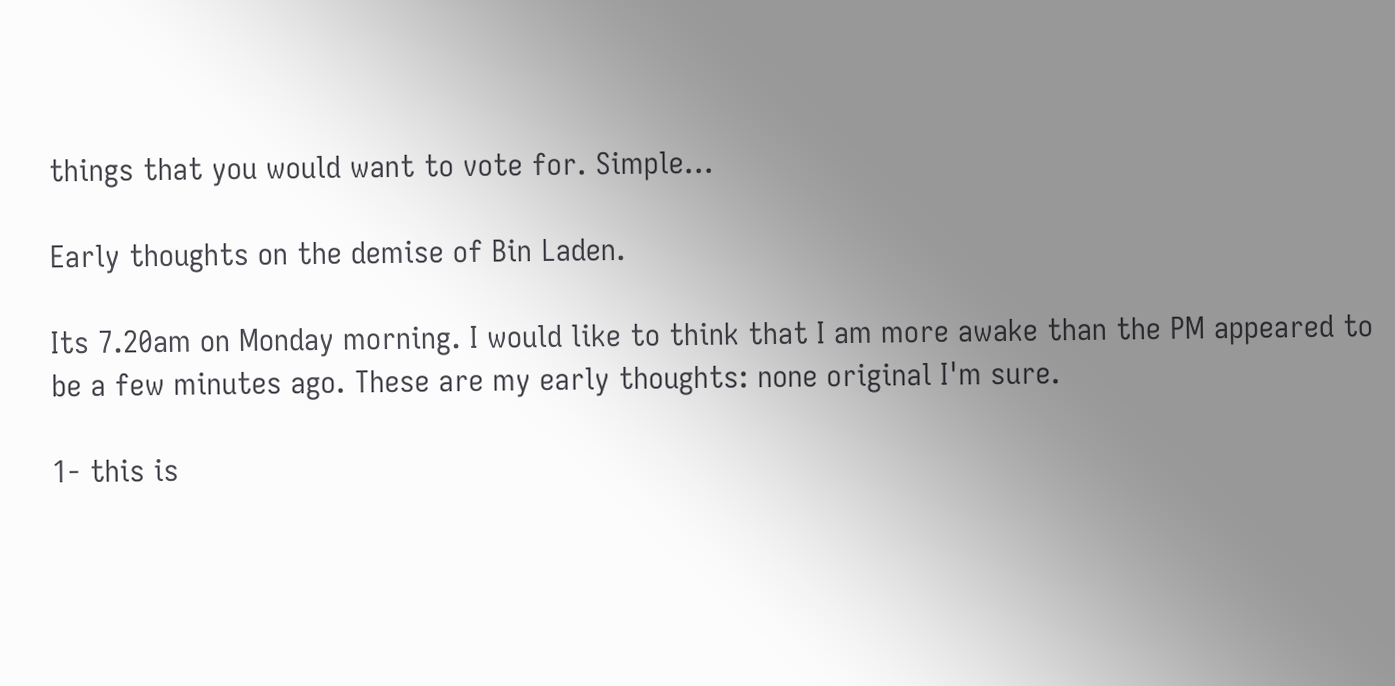things that you would want to vote for. Simple…

Early thoughts on the demise of Bin Laden.

Its 7.20am on Monday morning. I would like to think that I am more awake than the PM appeared to be a few minutes ago. These are my early thoughts: none original I'm sure.

1- this is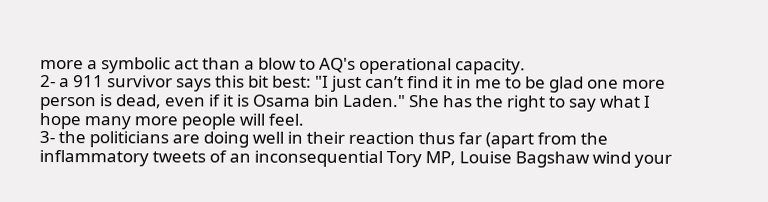more a symbolic act than a blow to AQ's operational capacity.
2- a 911 survivor says this bit best: "I just can’t find it in me to be glad one more person is dead, even if it is Osama bin Laden." She has the right to say what I hope many more people will feel.
3- the politicians are doing well in their reaction thus far (apart from the inflammatory tweets of an inconsequential Tory MP, Louise Bagshaw wind your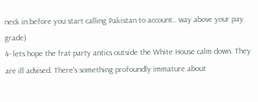neck in before you start calling Pakistan to account.. way above your pay grade)
4- lets hope the frat party antics outside the White House calm down. They are ill advised. There's something profoundly immature about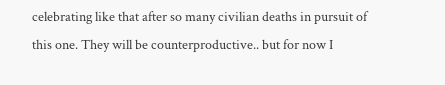celebrating like that after so many civilian deaths in pursuit of this one. They will be counterproductive.. but for now I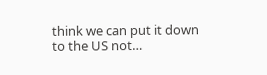think we can put it down to the US not…